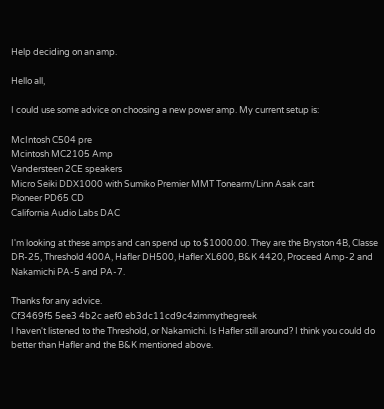Help deciding on an amp.

Hello all,

I could use some advice on choosing a new power amp. My current setup is:

McIntosh C504 pre
Mcintosh MC2105 Amp
Vandersteen 2CE speakers
Micro Seiki DDX1000 with Sumiko Premier MMT Tonearm/Linn Asak cart
Pioneer PD65 CD
California Audio Labs DAC

I'm looking at these amps and can spend up to $1000.00. They are the Bryston 4B, Classe DR-25, Threshold 400A, Hafler DH500, Hafler XL600, B&K 4420, Proceed Amp-2 and Nakamichi PA-5 and PA-7.

Thanks for any advice.
Cf3469f5 5ee3 4b2c aef0 eb3dc11cd9c4zimmythegreek
I haven't listened to the Threshold, or Nakamichi. Is Hafler still around? I think you could do better than Hafler and the B&K mentioned above.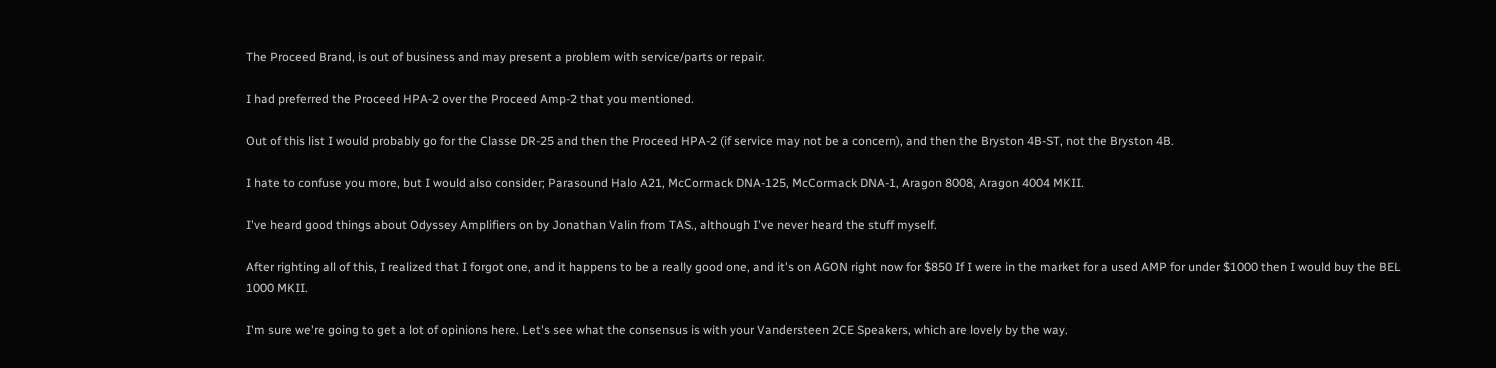The Proceed Brand, is out of business and may present a problem with service/parts or repair.

I had preferred the Proceed HPA-2 over the Proceed Amp-2 that you mentioned.

Out of this list I would probably go for the Classe DR-25 and then the Proceed HPA-2 (if service may not be a concern), and then the Bryston 4B-ST, not the Bryston 4B.

I hate to confuse you more, but I would also consider; Parasound Halo A21, McCormack DNA-125, McCormack DNA-1, Aragon 8008, Aragon 4004 MKII.

I've heard good things about Odyssey Amplifiers on by Jonathan Valin from TAS., although I've never heard the stuff myself.

After righting all of this, I realized that I forgot one, and it happens to be a really good one, and it's on AGON right now for $850 If I were in the market for a used AMP for under $1000 then I would buy the BEL 1000 MKII.

I'm sure we're going to get a lot of opinions here. Let's see what the consensus is with your Vandersteen 2CE Speakers, which are lovely by the way.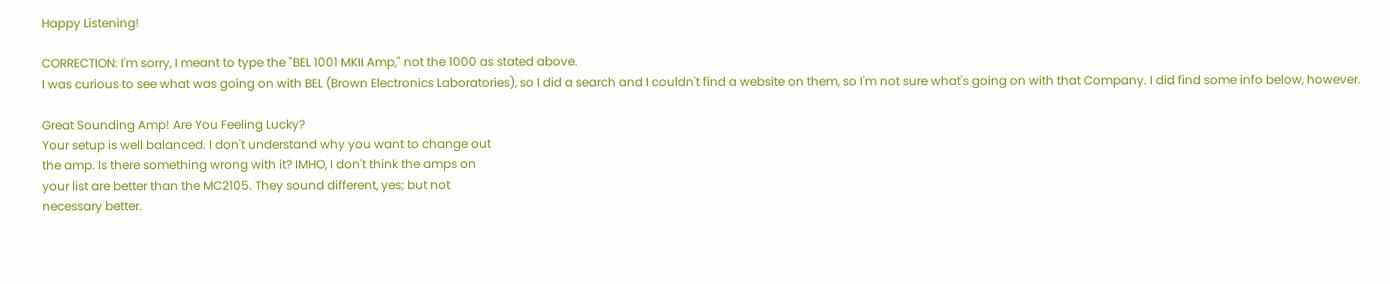Happy Listening!

CORRECTION: I'm sorry, I meant to type the "BEL 1001 MKII Amp," not the 1000 as stated above.
I was curious to see what was going on with BEL (Brown Electronics Laboratories), so I did a search and I couldn't find a website on them, so I'm not sure what's going on with that Company. I did find some info below, however.

Great Sounding Amp! Are You Feeling Lucky?
Your setup is well balanced. I don't understand why you want to change out
the amp. Is there something wrong with it? IMHO, I don't think the amps on
your list are better than the MC2105. They sound different, yes; but not
necessary better.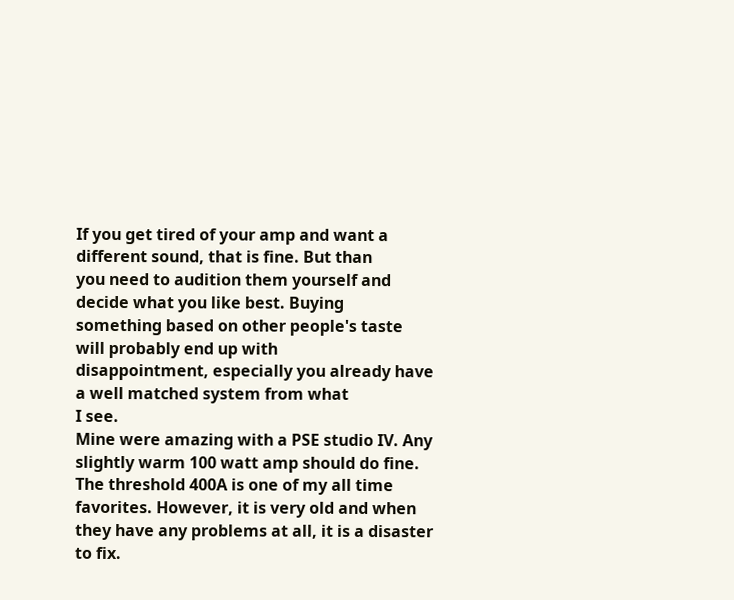If you get tired of your amp and want a different sound, that is fine. But than
you need to audition them yourself and decide what you like best. Buying
something based on other people's taste will probably end up with
disappointment, especially you already have a well matched system from what
I see.
Mine were amazing with a PSE studio IV. Any slightly warm 100 watt amp should do fine. The threshold 400A is one of my all time favorites. However, it is very old and when they have any problems at all, it is a disaster to fix.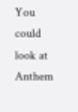You could look at Anthem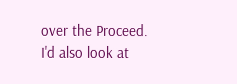over the Proceed. I'd also look at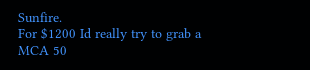Sunfire.
For $1200 Id really try to grab a MCA 50